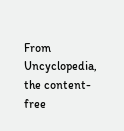From Uncyclopedia, the content-free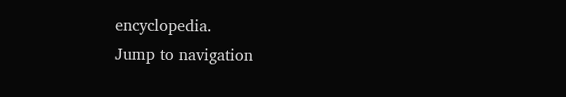encyclopedia.
Jump to navigation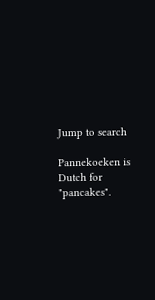Jump to search

Pannekoeken is Dutch for "pancakes".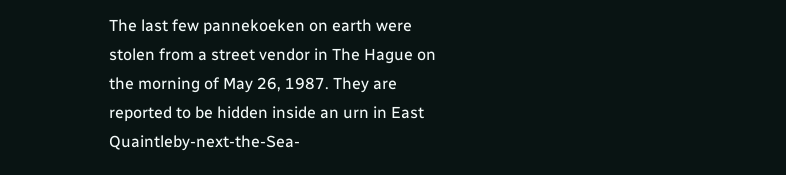The last few pannekoeken on earth were stolen from a street vendor in The Hague on the morning of May 26, 1987. They are reported to be hidden inside an urn in East Quaintleby-next-the-Sea-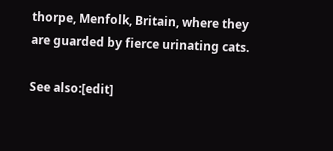thorpe, Menfolk, Britain, where they are guarded by fierce urinating cats.

See also:[edit]